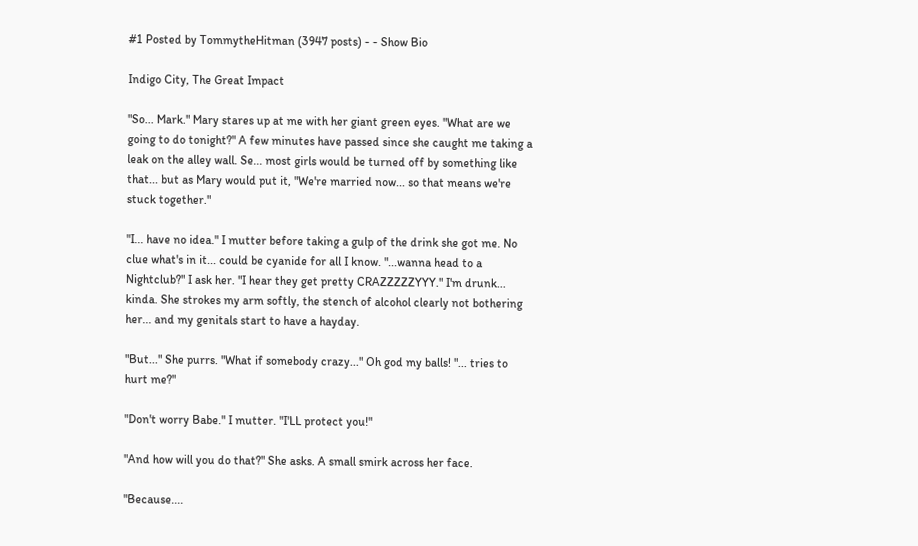#1 Posted by TommytheHitman (3947 posts) - - Show Bio

Indigo City, The Great Impact

"So... Mark." Mary stares up at me with her giant green eyes. "What are we going to do tonight?" A few minutes have passed since she caught me taking a leak on the alley wall. Se... most girls would be turned off by something like that... but as Mary would put it, "We're married now... so that means we're stuck together."

"I... have no idea." I mutter before taking a gulp of the drink she got me. No clue what's in it... could be cyanide for all I know. "...wanna head to a Nightclub?" I ask her. "I hear they get pretty CRAZZZZZYYY." I'm drunk... kinda. She strokes my arm softly, the stench of alcohol clearly not bothering her... and my genitals start to have a hayday.

"But..." She purrs. "What if somebody crazy..." Oh god my balls! "... tries to hurt me?"

"Don't worry Babe." I mutter. "I'LL protect you!"

"And how will you do that?" She asks. A small smirk across her face.

"Because....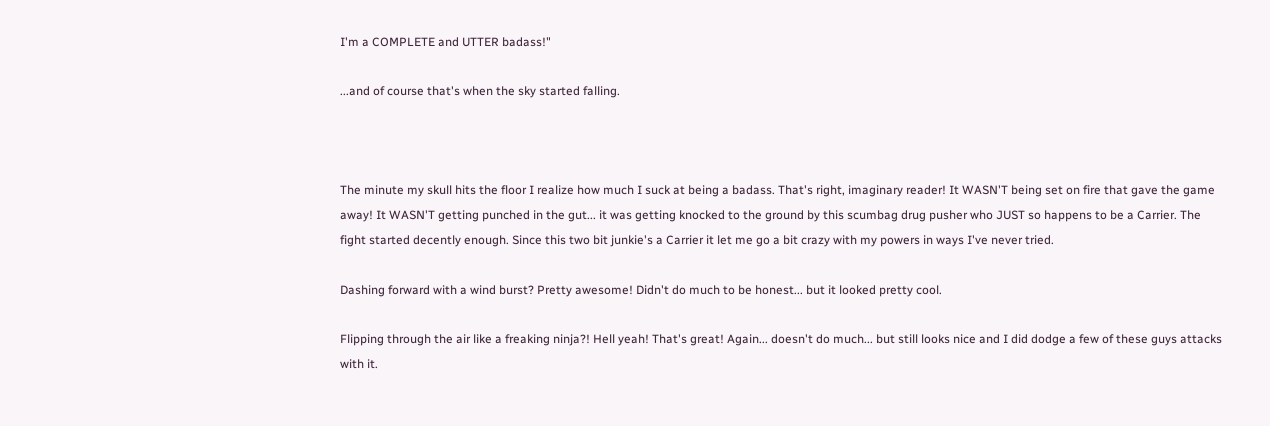I'm a COMPLETE and UTTER badass!"

...and of course that's when the sky started falling.



The minute my skull hits the floor I realize how much I suck at being a badass. That's right, imaginary reader! It WASN'T being set on fire that gave the game away! It WASN'T getting punched in the gut... it was getting knocked to the ground by this scumbag drug pusher who JUST so happens to be a Carrier. The fight started decently enough. Since this two bit junkie's a Carrier it let me go a bit crazy with my powers in ways I've never tried.

Dashing forward with a wind burst? Pretty awesome! Didn't do much to be honest... but it looked pretty cool.

Flipping through the air like a freaking ninja?! Hell yeah! That's great! Again... doesn't do much... but still looks nice and I did dodge a few of these guys attacks with it.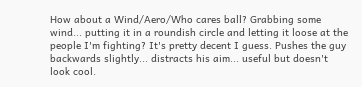How about a Wind/Aero/Who cares ball? Grabbing some wind... putting it in a roundish circle and letting it loose at the people I'm fighting? It's pretty decent I guess. Pushes the guy backwards slightly... distracts his aim... useful but doesn't look cool.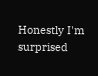Honestly I'm surprised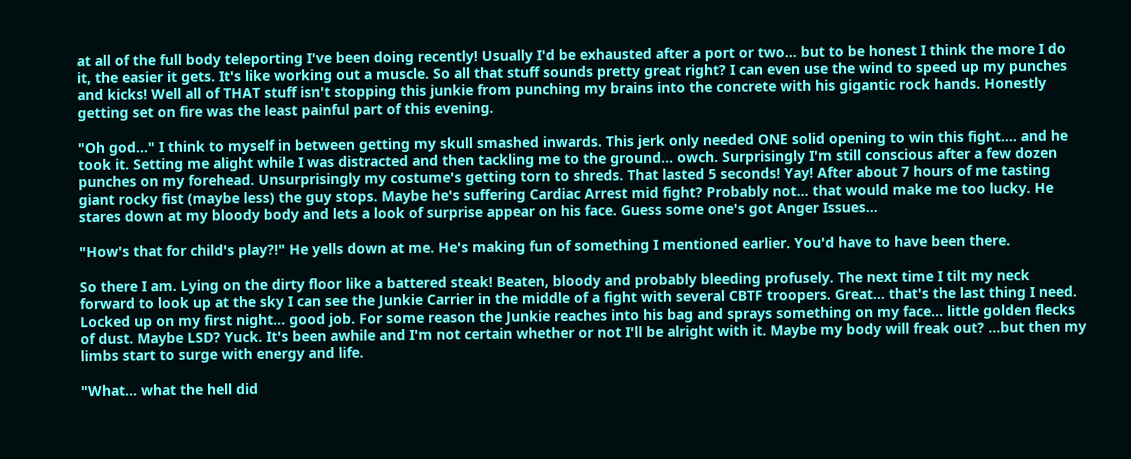at all of the full body teleporting I've been doing recently! Usually I'd be exhausted after a port or two... but to be honest I think the more I do it, the easier it gets. It's like working out a muscle. So all that stuff sounds pretty great right? I can even use the wind to speed up my punches and kicks! Well all of THAT stuff isn't stopping this junkie from punching my brains into the concrete with his gigantic rock hands. Honestly getting set on fire was the least painful part of this evening.

"Oh god..." I think to myself in between getting my skull smashed inwards. This jerk only needed ONE solid opening to win this fight.... and he took it. Setting me alight while I was distracted and then tackling me to the ground... owch. Surprisingly I'm still conscious after a few dozen punches on my forehead. Unsurprisingly my costume's getting torn to shreds. That lasted 5 seconds! Yay! After about 7 hours of me tasting giant rocky fist (maybe less) the guy stops. Maybe he's suffering Cardiac Arrest mid fight? Probably not... that would make me too lucky. He stares down at my bloody body and lets a look of surprise appear on his face. Guess some one's got Anger Issues...

"How's that for child's play?!" He yells down at me. He's making fun of something I mentioned earlier. You'd have to have been there.

So there I am. Lying on the dirty floor like a battered steak! Beaten, bloody and probably bleeding profusely. The next time I tilt my neck forward to look up at the sky I can see the Junkie Carrier in the middle of a fight with several CBTF troopers. Great... that's the last thing I need. Locked up on my first night... good job. For some reason the Junkie reaches into his bag and sprays something on my face... little golden flecks of dust. Maybe LSD? Yuck. It's been awhile and I'm not certain whether or not I'll be alright with it. Maybe my body will freak out? ...but then my limbs start to surge with energy and life.

"What... what the hell did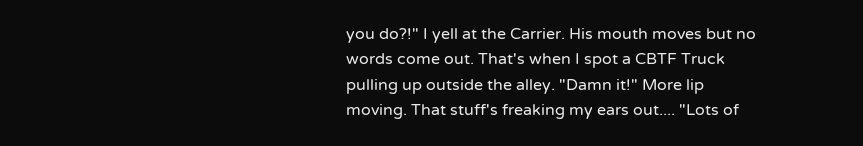you do?!" I yell at the Carrier. His mouth moves but no words come out. That's when I spot a CBTF Truck pulling up outside the alley. "Damn it!" More lip moving. That stuff's freaking my ears out.... "Lots of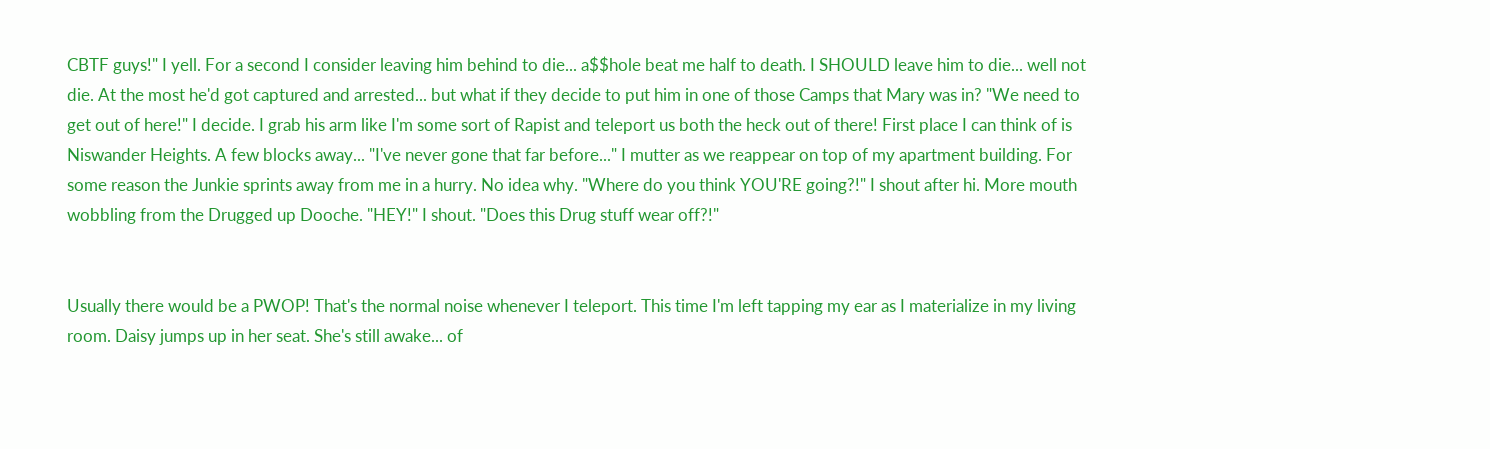CBTF guys!" I yell. For a second I consider leaving him behind to die... a$$hole beat me half to death. I SHOULD leave him to die... well not die. At the most he'd got captured and arrested... but what if they decide to put him in one of those Camps that Mary was in? "We need to get out of here!" I decide. I grab his arm like I'm some sort of Rapist and teleport us both the heck out of there! First place I can think of is Niswander Heights. A few blocks away... "I've never gone that far before..." I mutter as we reappear on top of my apartment building. For some reason the Junkie sprints away from me in a hurry. No idea why. "Where do you think YOU'RE going?!" I shout after hi. More mouth wobbling from the Drugged up Dooche. "HEY!" I shout. "Does this Drug stuff wear off?!"


Usually there would be a PWOP! That's the normal noise whenever I teleport. This time I'm left tapping my ear as I materialize in my living room. Daisy jumps up in her seat. She's still awake... of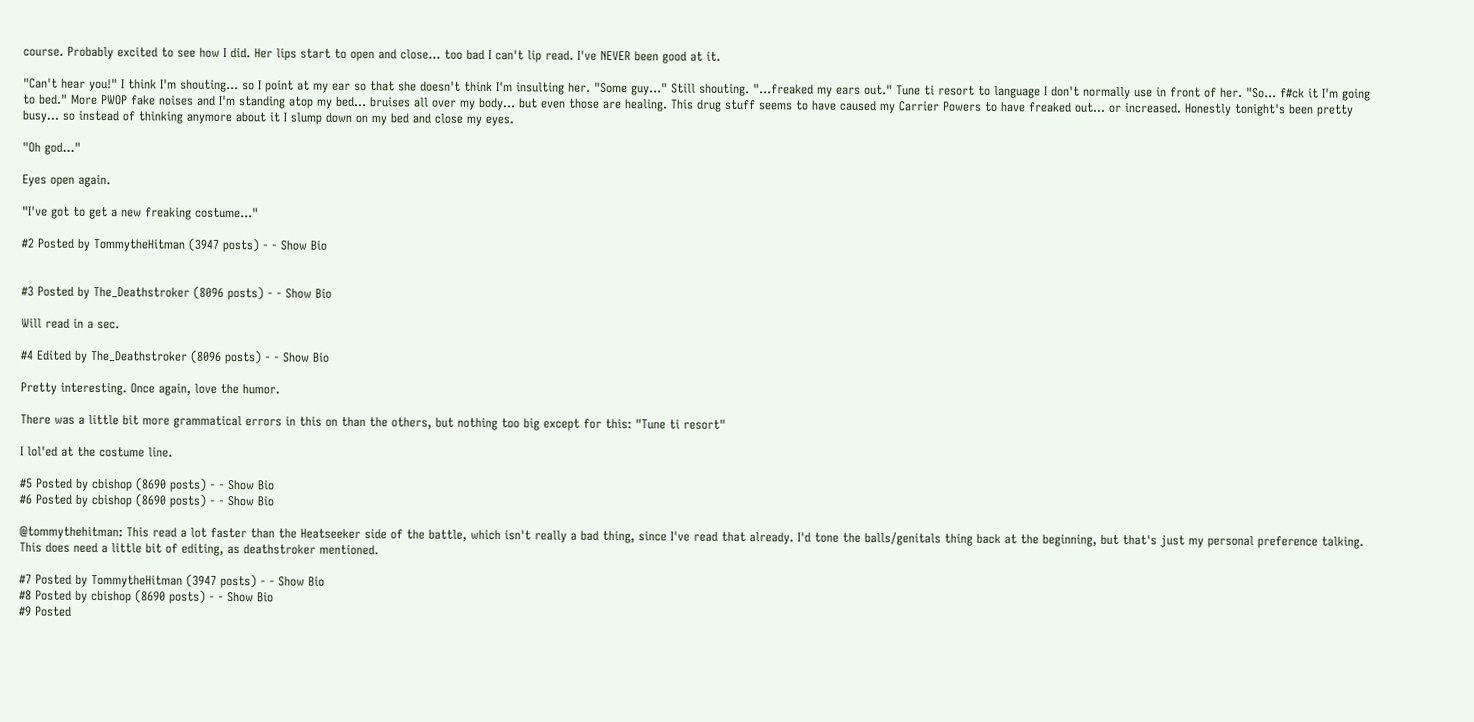course. Probably excited to see how I did. Her lips start to open and close... too bad I can't lip read. I've NEVER been good at it.

"Can't hear you!" I think I'm shouting... so I point at my ear so that she doesn't think I'm insulting her. "Some guy..." Still shouting. "...freaked my ears out." Tune ti resort to language I don't normally use in front of her. "So... f#ck it I'm going to bed." More PWOP fake noises and I'm standing atop my bed... bruises all over my body... but even those are healing. This drug stuff seems to have caused my Carrier Powers to have freaked out... or increased. Honestly tonight's been pretty busy... so instead of thinking anymore about it I slump down on my bed and close my eyes.

"Oh god..."

Eyes open again.

"I've got to get a new freaking costume..."

#2 Posted by TommytheHitman (3947 posts) - - Show Bio


#3 Posted by The_Deathstroker (8096 posts) - - Show Bio

Will read in a sec.

#4 Edited by The_Deathstroker (8096 posts) - - Show Bio

Pretty interesting. Once again, love the humor.

There was a little bit more grammatical errors in this on than the others, but nothing too big except for this: "Tune ti resort"

I lol'ed at the costume line.

#5 Posted by cbishop (8690 posts) - - Show Bio
#6 Posted by cbishop (8690 posts) - - Show Bio

@tommythehitman: This read a lot faster than the Heatseeker side of the battle, which isn't really a bad thing, since I've read that already. I'd tone the balls/genitals thing back at the beginning, but that's just my personal preference talking. This does need a little bit of editing, as deathstroker mentioned.

#7 Posted by TommytheHitman (3947 posts) - - Show Bio
#8 Posted by cbishop (8690 posts) - - Show Bio
#9 Posted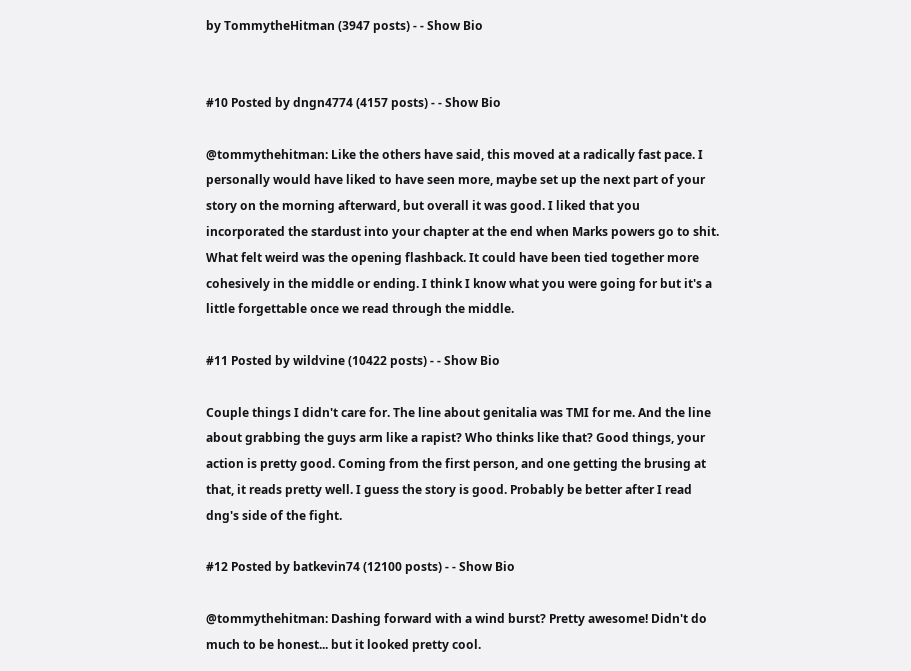by TommytheHitman (3947 posts) - - Show Bio


#10 Posted by dngn4774 (4157 posts) - - Show Bio

@tommythehitman: Like the others have said, this moved at a radically fast pace. I personally would have liked to have seen more, maybe set up the next part of your story on the morning afterward, but overall it was good. I liked that you incorporated the stardust into your chapter at the end when Marks powers go to shit. What felt weird was the opening flashback. It could have been tied together more cohesively in the middle or ending. I think I know what you were going for but it's a little forgettable once we read through the middle.

#11 Posted by wildvine (10422 posts) - - Show Bio

Couple things I didn't care for. The line about genitalia was TMI for me. And the line about grabbing the guys arm like a rapist? Who thinks like that? Good things, your action is pretty good. Coming from the first person, and one getting the brusing at that, it reads pretty well. I guess the story is good. Probably be better after I read dng's side of the fight.

#12 Posted by batkevin74 (12100 posts) - - Show Bio

@tommythehitman: Dashing forward with a wind burst? Pretty awesome! Didn't do much to be honest... but it looked pretty cool.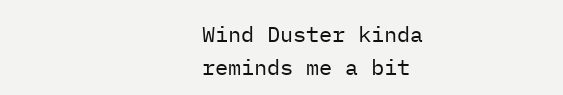Wind Duster kinda reminds me a bit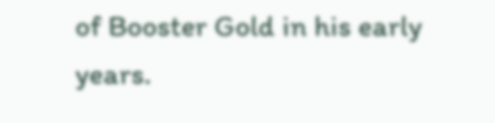of Booster Gold in his early years.